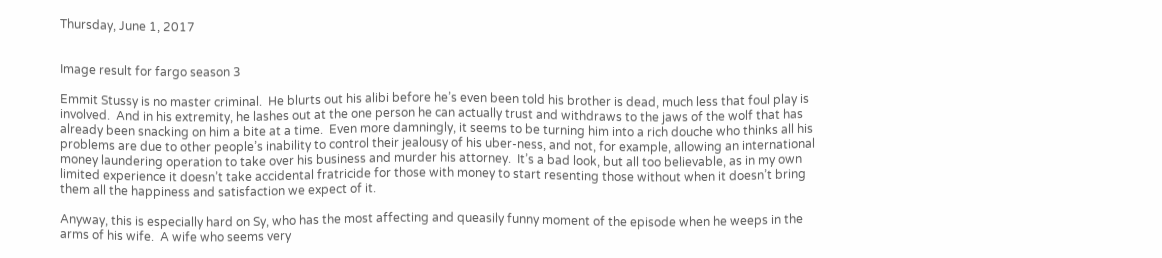Thursday, June 1, 2017


Image result for fargo season 3

Emmit Stussy is no master criminal.  He blurts out his alibi before he’s even been told his brother is dead, much less that foul play is involved.  And in his extremity, he lashes out at the one person he can actually trust and withdraws to the jaws of the wolf that has already been snacking on him a bite at a time.  Even more damningly, it seems to be turning him into a rich douche who thinks all his problems are due to other people’s inability to control their jealousy of his uber-ness, and not, for example, allowing an international money laundering operation to take over his business and murder his attorney.  It’s a bad look, but all too believable, as in my own limited experience it doesn’t take accidental fratricide for those with money to start resenting those without when it doesn’t bring them all the happiness and satisfaction we expect of it.

Anyway, this is especially hard on Sy, who has the most affecting and queasily funny moment of the episode when he weeps in the arms of his wife.  A wife who seems very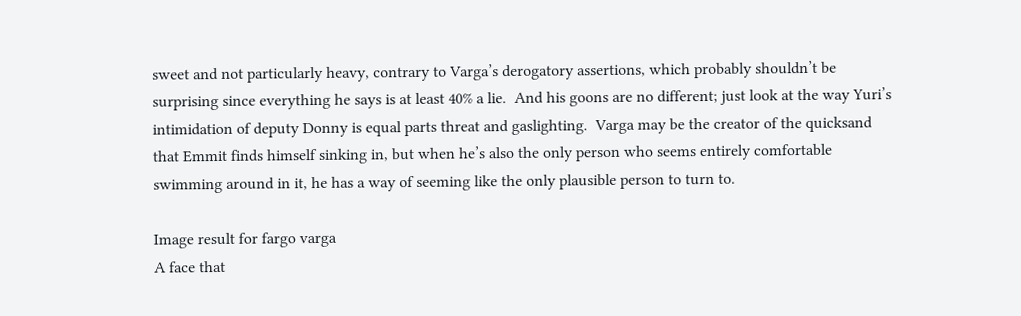sweet and not particularly heavy, contrary to Varga’s derogatory assertions, which probably shouldn’t be surprising since everything he says is at least 40% a lie.  And his goons are no different; just look at the way Yuri’s intimidation of deputy Donny is equal parts threat and gaslighting.  Varga may be the creator of the quicksand that Emmit finds himself sinking in, but when he’s also the only person who seems entirely comfortable swimming around in it, he has a way of seeming like the only plausible person to turn to.

Image result for fargo varga
A face that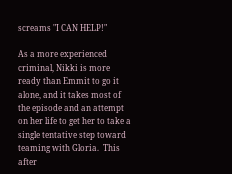screams "I CAN HELP!"

As a more experienced criminal, Nikki is more ready than Emmit to go it alone, and it takes most of the episode and an attempt on her life to get her to take a single tentative step toward teaming with Gloria.  This after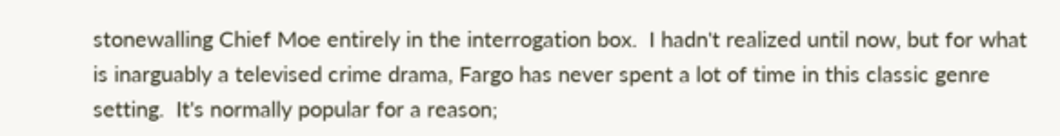stonewalling Chief Moe entirely in the interrogation box.  I hadn't realized until now, but for what is inarguably a televised crime drama, Fargo has never spent a lot of time in this classic genre setting.  It's normally popular for a reason;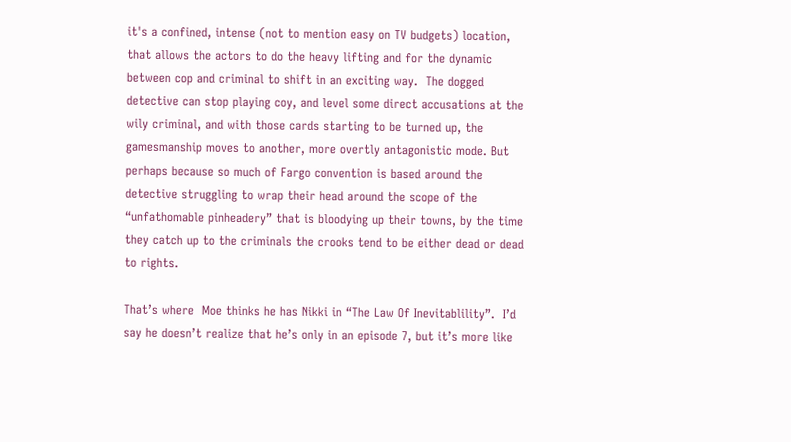it's a confined, intense (not to mention easy on TV budgets) location, that allows the actors to do the heavy lifting and for the dynamic between cop and criminal to shift in an exciting way.  The dogged detective can stop playing coy, and level some direct accusations at the wily criminal, and with those cards starting to be turned up, the gamesmanship moves to another, more overtly antagonistic mode. But perhaps because so much of Fargo convention is based around the detective struggling to wrap their head around the scope of the “unfathomable pinheadery” that is bloodying up their towns, by the time they catch up to the criminals the crooks tend to be either dead or dead to rights.

That’s where  Moe thinks he has Nikki in “The Law Of Inevitablility”.  I’d say he doesn’t realize that he’s only in an episode 7, but it’s more like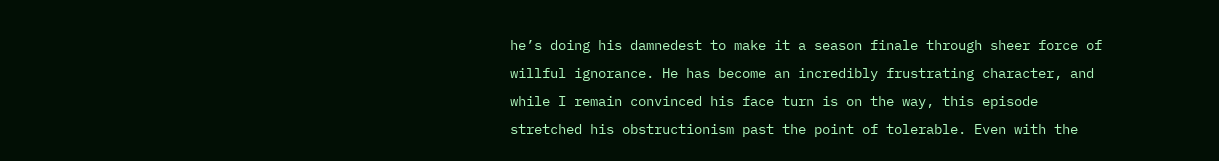he’s doing his damnedest to make it a season finale through sheer force of willful ignorance. He has become an incredibly frustrating character, and while I remain convinced his face turn is on the way, this episode stretched his obstructionism past the point of tolerable. Even with the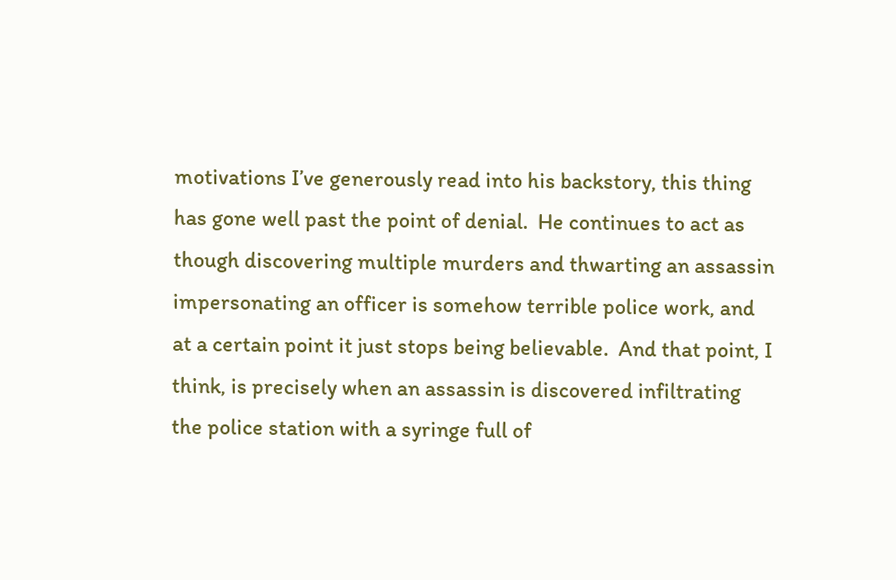motivations I’ve generously read into his backstory, this thing has gone well past the point of denial.  He continues to act as though discovering multiple murders and thwarting an assassin impersonating an officer is somehow terrible police work, and at a certain point it just stops being believable.  And that point, I think, is precisely when an assassin is discovered infiltrating the police station with a syringe full of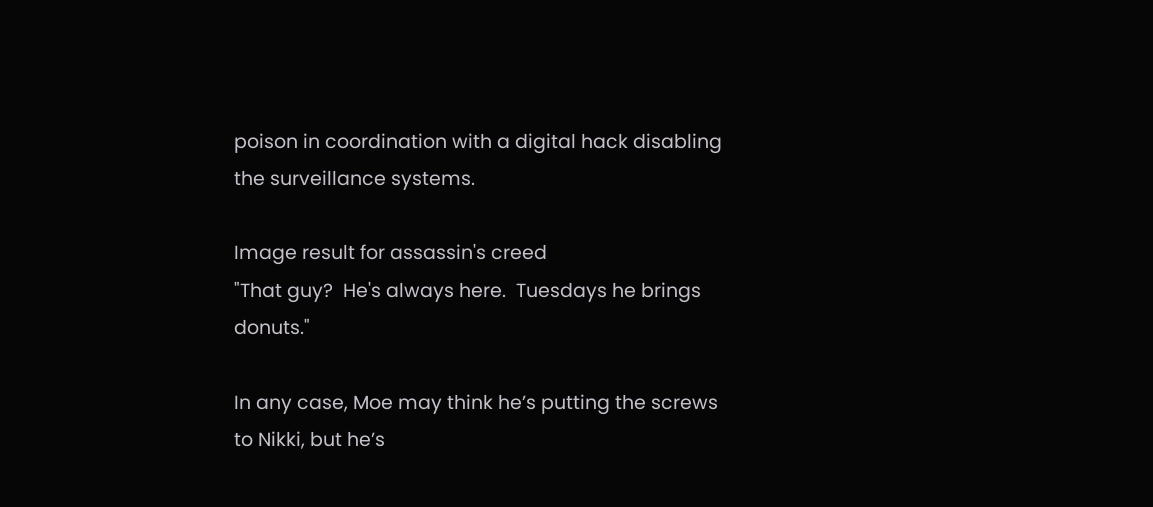poison in coordination with a digital hack disabling the surveillance systems.

Image result for assassin's creed
"That guy?  He's always here.  Tuesdays he brings donuts."

In any case, Moe may think he’s putting the screws to Nikki, but he’s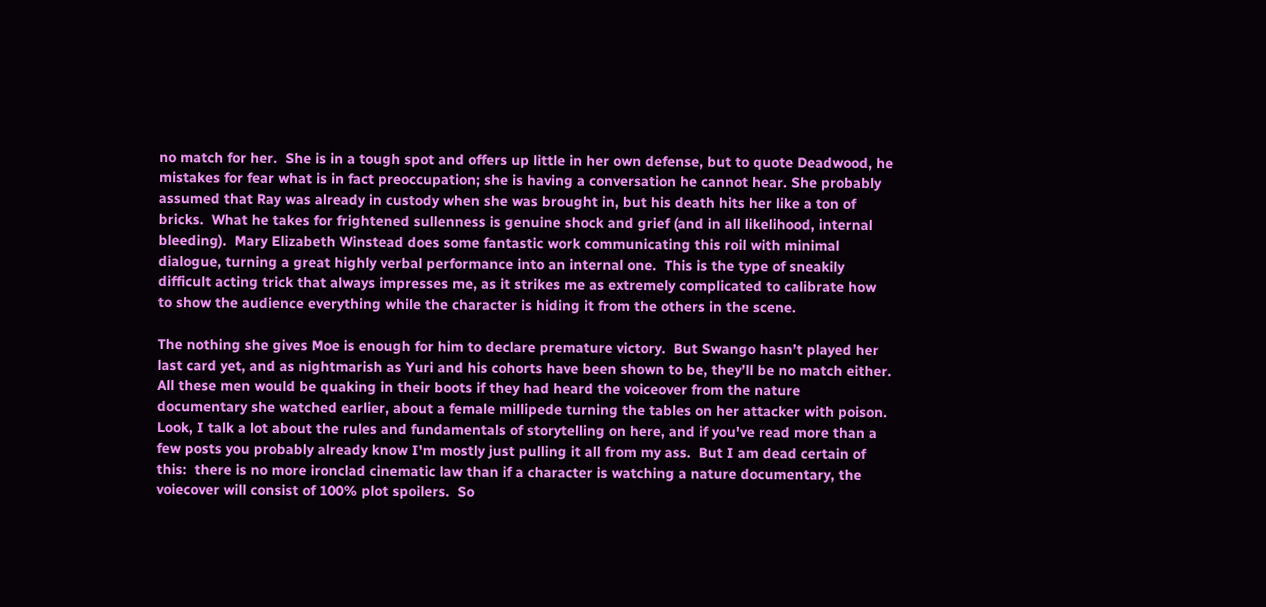no match for her.  She is in a tough spot and offers up little in her own defense, but to quote Deadwood, he mistakes for fear what is in fact preoccupation; she is having a conversation he cannot hear. She probably assumed that Ray was already in custody when she was brought in, but his death hits her like a ton of bricks.  What he takes for frightened sullenness is genuine shock and grief (and in all likelihood, internal bleeding).  Mary Elizabeth Winstead does some fantastic work communicating this roil with minimal dialogue, turning a great highly verbal performance into an internal one.  This is the type of sneakily difficult acting trick that always impresses me, as it strikes me as extremely complicated to calibrate how to show the audience everything while the character is hiding it from the others in the scene.

The nothing she gives Moe is enough for him to declare premature victory.  But Swango hasn’t played her last card yet, and as nightmarish as Yuri and his cohorts have been shown to be, they’ll be no match either.  All these men would be quaking in their boots if they had heard the voiceover from the nature documentary she watched earlier, about a female millipede turning the tables on her attacker with poison.  Look, I talk a lot about the rules and fundamentals of storytelling on here, and if you've read more than a few posts you probably already know I'm mostly just pulling it all from my ass.  But I am dead certain of this:  there is no more ironclad cinematic law than if a character is watching a nature documentary, the voiecover will consist of 100% plot spoilers.  So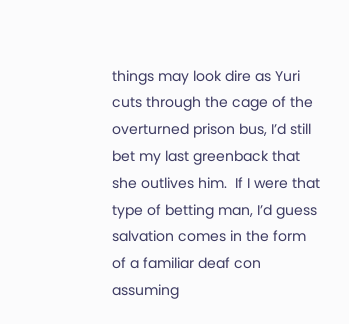things may look dire as Yuri cuts through the cage of the overturned prison bus, I’d still bet my last greenback that she outlives him.  If I were that type of betting man, I’d guess salvation comes in the form of a familiar deaf con assuming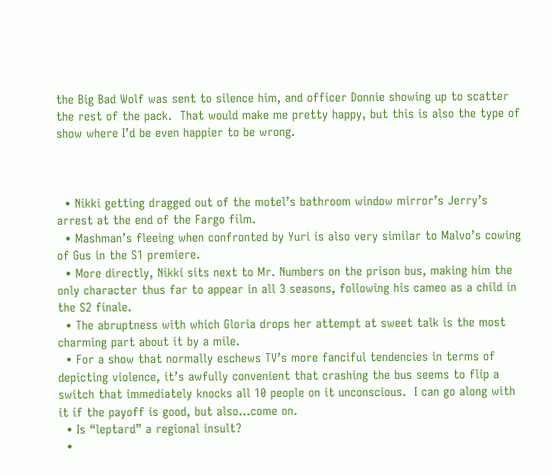the Big Bad Wolf was sent to silence him, and officer Donnie showing up to scatter the rest of the pack.  That would make me pretty happy, but this is also the type of show where I’d be even happier to be wrong.



  • Nikki getting dragged out of the motel’s bathroom window mirror’s Jerry’s arrest at the end of the Fargo film.
  • Mashman’s fleeing when confronted by Yuri is also very similar to Malvo’s cowing of Gus in the S1 premiere.
  • More directly, Nikki sits next to Mr. Numbers on the prison bus, making him the only character thus far to appear in all 3 seasons, following his cameo as a child in the S2 finale.
  • The abruptness with which Gloria drops her attempt at sweet talk is the most charming part about it by a mile.
  • For a show that normally eschews TV’s more fanciful tendencies in terms of depicting violence, it’s awfully convenient that crashing the bus seems to flip a switch that immediately knocks all 10 people on it unconscious.  I can go along with it if the payoff is good, but also...come on.
  • Is “leptard” a regional insult?
  •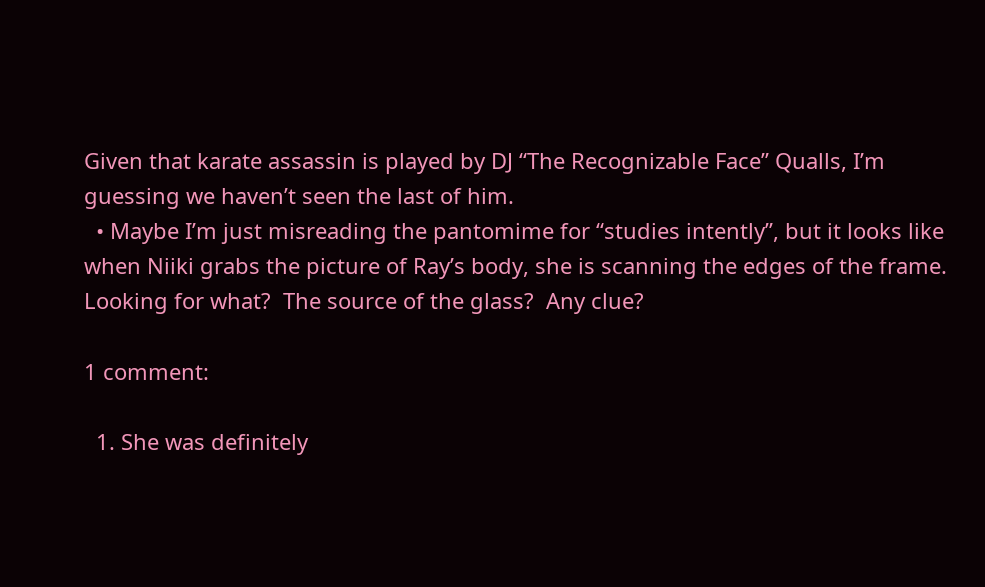Given that karate assassin is played by DJ “The Recognizable Face” Qualls, I’m guessing we haven’t seen the last of him.
  • Maybe I’m just misreading the pantomime for “studies intently”, but it looks like when Niiki grabs the picture of Ray’s body, she is scanning the edges of the frame.  Looking for what?  The source of the glass?  Any clue?

1 comment:

  1. She was definitely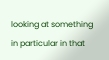looking at something in particular in that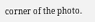corner of the photo.